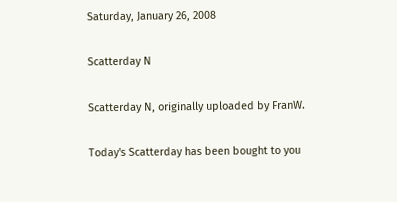Saturday, January 26, 2008

Scatterday N

Scatterday N, originally uploaded by FranW.

Today's Scatterday has been bought to you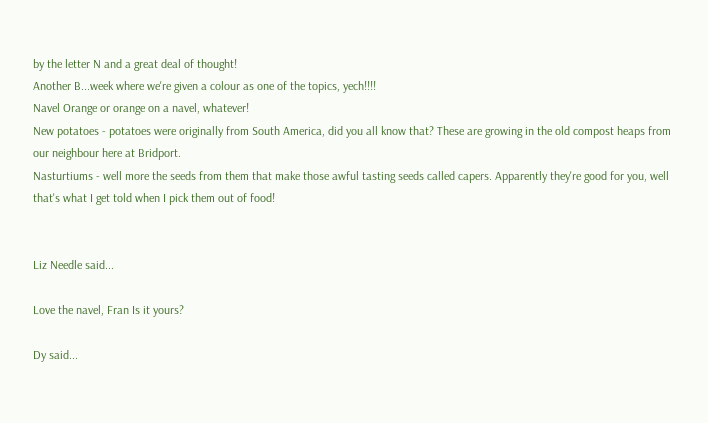by the letter N and a great deal of thought!
Another B...week where we're given a colour as one of the topics, yech!!!!
Navel Orange or orange on a navel, whatever!
New potatoes - potatoes were originally from South America, did you all know that? These are growing in the old compost heaps from our neighbour here at Bridport.
Nasturtiums - well more the seeds from them that make those awful tasting seeds called capers. Apparently they're good for you, well that's what I get told when I pick them out of food!


Liz Needle said...

Love the navel, Fran Is it yours?

Dy said...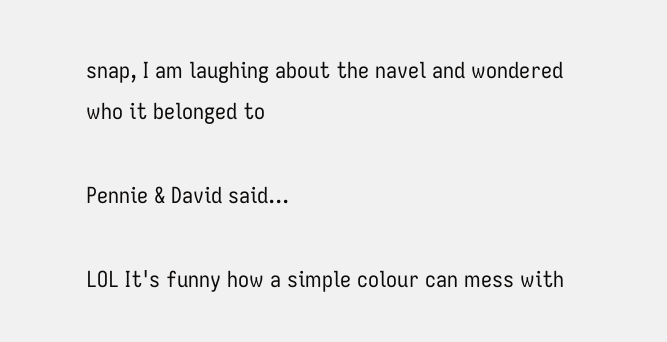snap, I am laughing about the navel and wondered who it belonged to

Pennie & David said...

LOL It's funny how a simple colour can mess with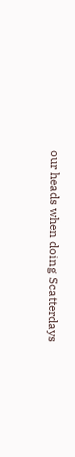our heads when doing Scatterdays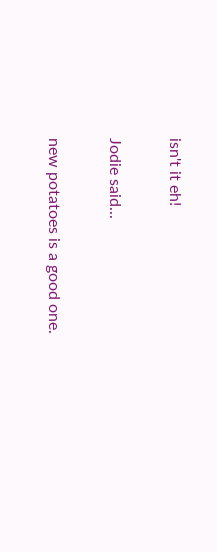isn't it eh!

Jodie said...

new potatoes is a good one.